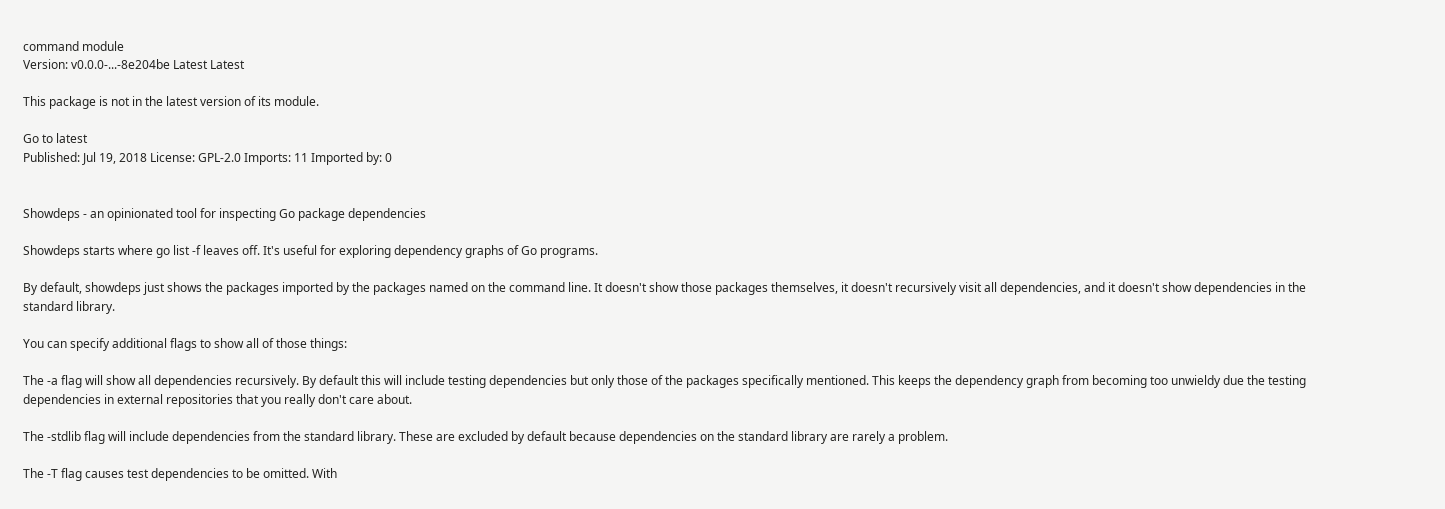command module
Version: v0.0.0-...-8e204be Latest Latest

This package is not in the latest version of its module.

Go to latest
Published: Jul 19, 2018 License: GPL-2.0 Imports: 11 Imported by: 0


Showdeps - an opinionated tool for inspecting Go package dependencies

Showdeps starts where go list -f leaves off. It's useful for exploring dependency graphs of Go programs.

By default, showdeps just shows the packages imported by the packages named on the command line. It doesn't show those packages themselves, it doesn't recursively visit all dependencies, and it doesn't show dependencies in the standard library.

You can specify additional flags to show all of those things:

The -a flag will show all dependencies recursively. By default this will include testing dependencies but only those of the packages specifically mentioned. This keeps the dependency graph from becoming too unwieldy due the testing dependencies in external repositories that you really don't care about.

The -stdlib flag will include dependencies from the standard library. These are excluded by default because dependencies on the standard library are rarely a problem.

The -T flag causes test dependencies to be omitted. With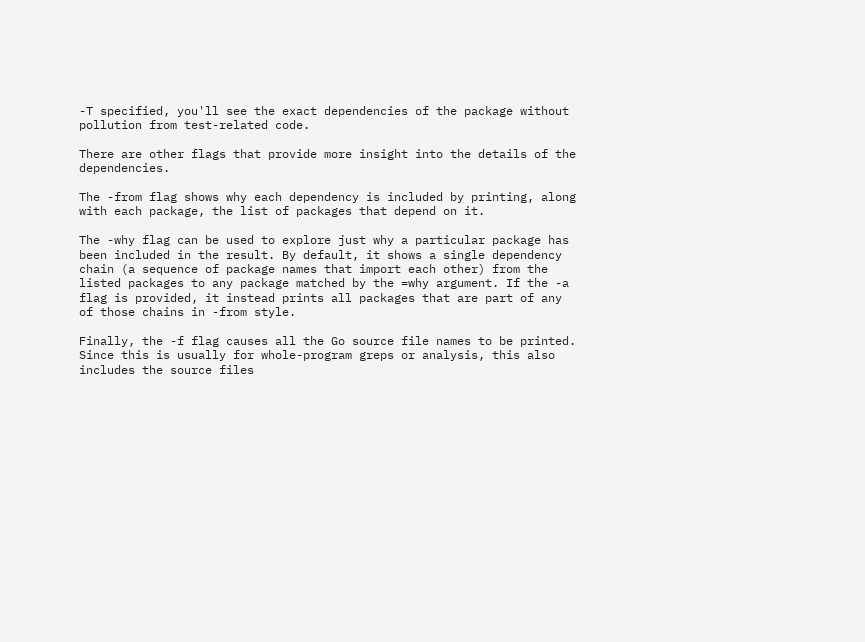-T specified, you'll see the exact dependencies of the package without pollution from test-related code.

There are other flags that provide more insight into the details of the dependencies.

The -from flag shows why each dependency is included by printing, along with each package, the list of packages that depend on it.

The -why flag can be used to explore just why a particular package has been included in the result. By default, it shows a single dependency chain (a sequence of package names that import each other) from the listed packages to any package matched by the =why argument. If the -a flag is provided, it instead prints all packages that are part of any of those chains in -from style.

Finally, the -f flag causes all the Go source file names to be printed. Since this is usually for whole-program greps or analysis, this also includes the source files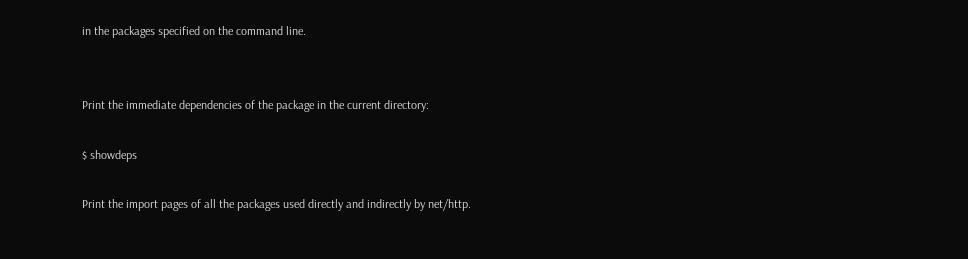in the packages specified on the command line.


Print the immediate dependencies of the package in the current directory:

$ showdeps

Print the import pages of all the packages used directly and indirectly by net/http.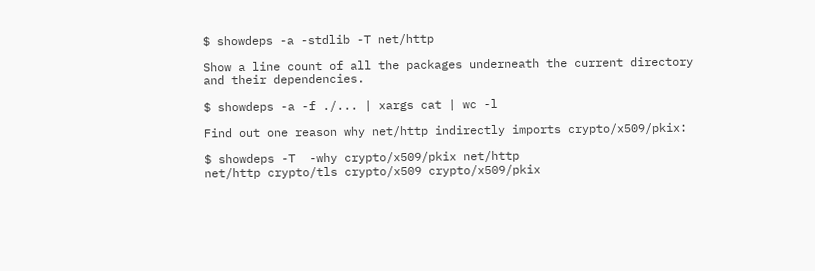$ showdeps -a -stdlib -T net/http

Show a line count of all the packages underneath the current directory and their dependencies.

$ showdeps -a -f ./... | xargs cat | wc -l

Find out one reason why net/http indirectly imports crypto/x509/pkix:

$ showdeps -T  -why crypto/x509/pkix net/http
net/http crypto/tls crypto/x509 crypto/x509/pkix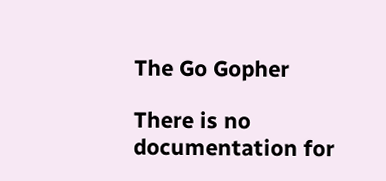The Go Gopher

There is no documentation for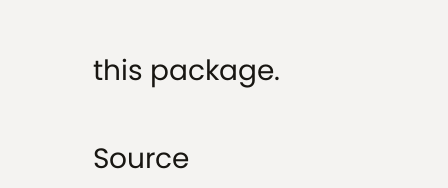this package.

Source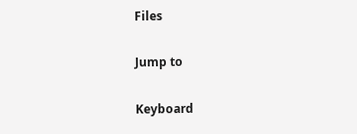Files

Jump to

Keyboard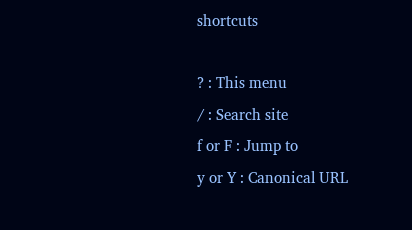shortcuts

? : This menu
/ : Search site
f or F : Jump to
y or Y : Canonical URL